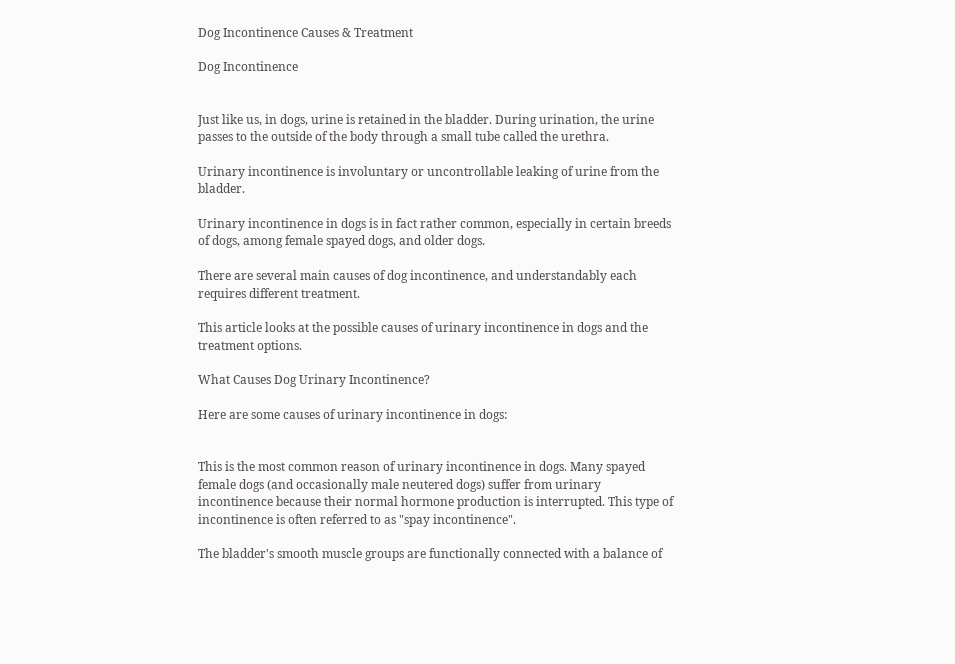Dog Incontinence Causes & Treatment

Dog Incontinence


Just like us, in dogs, urine is retained in the bladder. During urination, the urine passes to the outside of the body through a small tube called the urethra.

Urinary incontinence is involuntary or uncontrollable leaking of urine from the bladder.

Urinary incontinence in dogs is in fact rather common, especially in certain breeds of dogs, among female spayed dogs, and older dogs.

There are several main causes of dog incontinence, and understandably each requires different treatment.

This article looks at the possible causes of urinary incontinence in dogs and the treatment options.

What Causes Dog Urinary Incontinence?

Here are some causes of urinary incontinence in dogs:


This is the most common reason of urinary incontinence in dogs. Many spayed female dogs (and occasionally male neutered dogs) suffer from urinary incontinence because their normal hormone production is interrupted. This type of incontinence is often referred to as "spay incontinence".

The bladder's smooth muscle groups are functionally connected with a balance of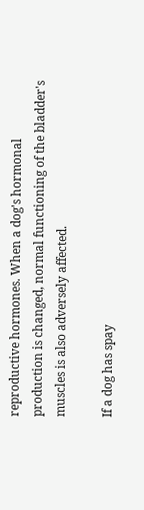reproductive hormones. When a dog's hormonal production is changed, normal functioning of the bladder's muscles is also adversely affected.

If a dog has spay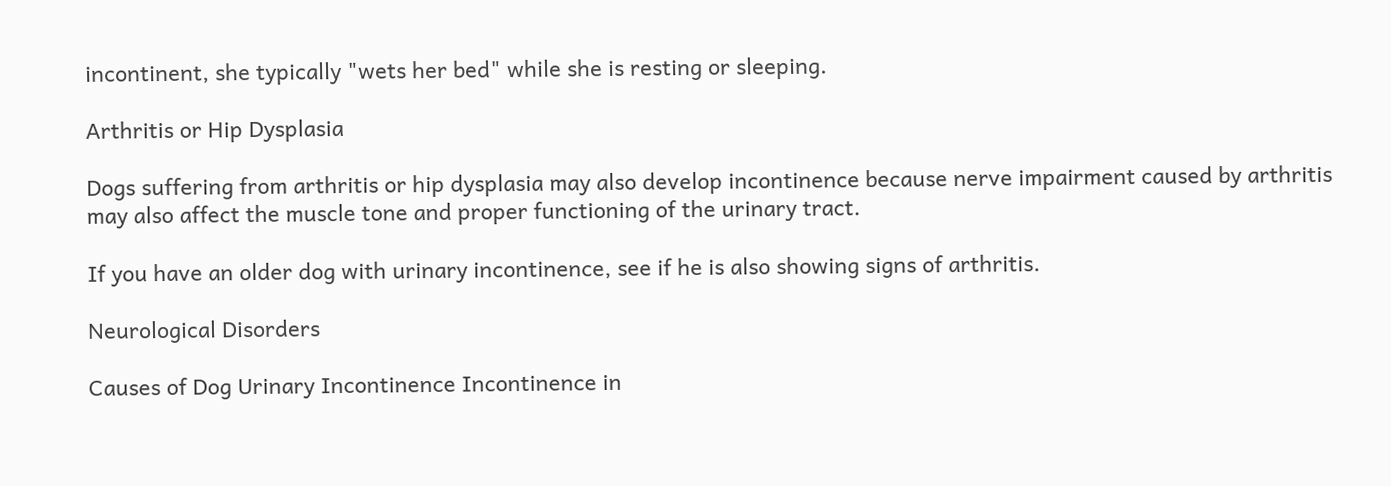incontinent, she typically "wets her bed" while she is resting or sleeping.

Arthritis or Hip Dysplasia

Dogs suffering from arthritis or hip dysplasia may also develop incontinence because nerve impairment caused by arthritis may also affect the muscle tone and proper functioning of the urinary tract.

If you have an older dog with urinary incontinence, see if he is also showing signs of arthritis.

Neurological Disorders

Causes of Dog Urinary Incontinence Incontinence in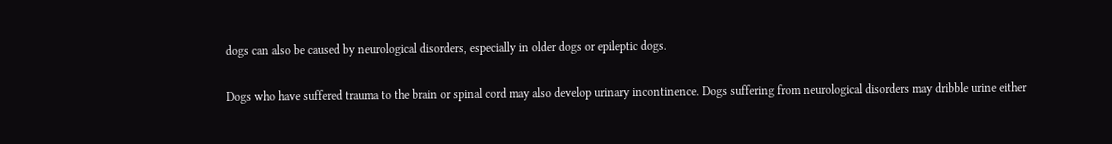dogs can also be caused by neurological disorders, especially in older dogs or epileptic dogs.

Dogs who have suffered trauma to the brain or spinal cord may also develop urinary incontinence. Dogs suffering from neurological disorders may dribble urine either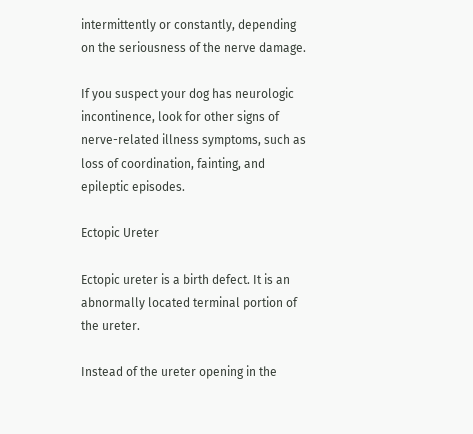intermittently or constantly, depending on the seriousness of the nerve damage.

If you suspect your dog has neurologic incontinence, look for other signs of nerve-related illness symptoms, such as loss of coordination, fainting, and epileptic episodes.

Ectopic Ureter

Ectopic ureter is a birth defect. It is an abnormally located terminal portion of the ureter.

Instead of the ureter opening in the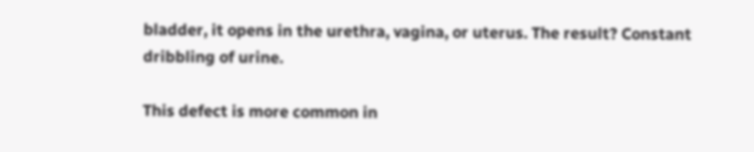bladder, it opens in the urethra, vagina, or uterus. The result? Constant dribbling of urine.

This defect is more common in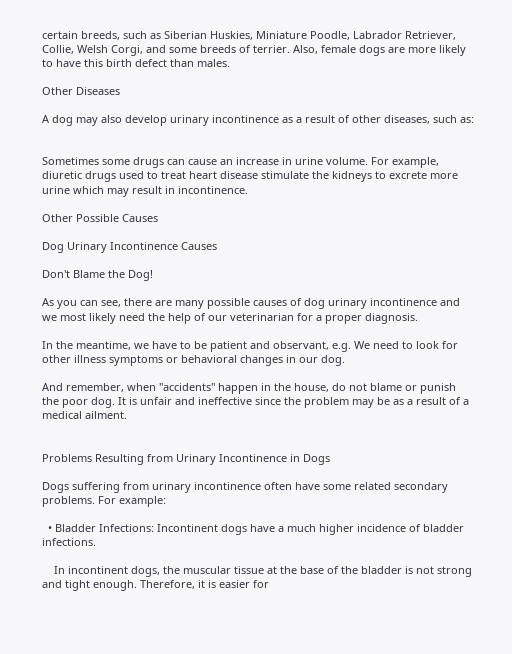certain breeds, such as Siberian Huskies, Miniature Poodle, Labrador Retriever, Collie, Welsh Corgi, and some breeds of terrier. Also, female dogs are more likely to have this birth defect than males.

Other Diseases

A dog may also develop urinary incontinence as a result of other diseases, such as:


Sometimes some drugs can cause an increase in urine volume. For example, diuretic drugs used to treat heart disease stimulate the kidneys to excrete more urine which may result in incontinence.

Other Possible Causes

Dog Urinary Incontinence Causes

Don't Blame the Dog!

As you can see, there are many possible causes of dog urinary incontinence and we most likely need the help of our veterinarian for a proper diagnosis.

In the meantime, we have to be patient and observant, e.g. We need to look for other illness symptoms or behavioral changes in our dog.

And remember, when "accidents" happen in the house, do not blame or punish the poor dog. It is unfair and ineffective since the problem may be as a result of a medical ailment.


Problems Resulting from Urinary Incontinence in Dogs

Dogs suffering from urinary incontinence often have some related secondary problems. For example:

  • Bladder Infections: Incontinent dogs have a much higher incidence of bladder infections.

    In incontinent dogs, the muscular tissue at the base of the bladder is not strong and tight enough. Therefore, it is easier for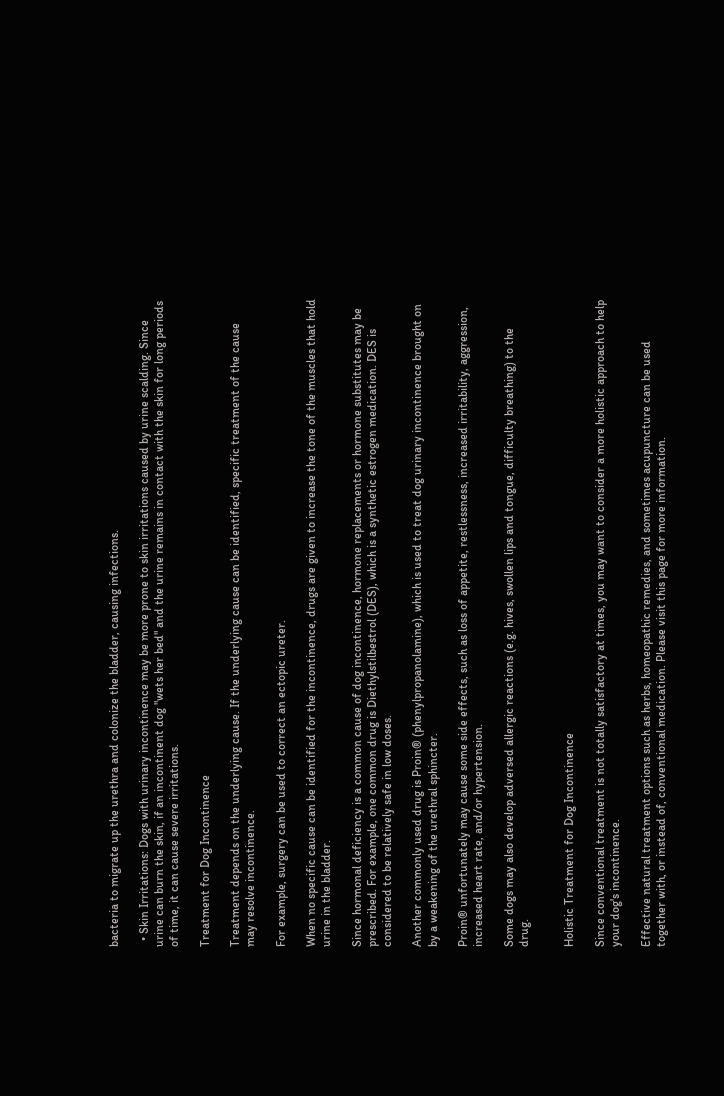bacteria to migrate up the urethra and colonize the bladder, causing infections.

  • Skin Irritations: Dogs with urinary incontinence may be more prone to skin irritations caused by urine scalding. Since urine can burn the skin, if an incontinent dog "wets her bed" and the urine remains in contact with the skin for long periods of time, it can cause severe irritations.

Treatment for Dog Incontinence

Treatment depends on the underlying cause. If the underlying cause can be identified, specific treatment of the cause may resolve incontinence.

For example, surgery can be used to correct an ectopic ureter.

When no specific cause can be identified for the incontinence, drugs are given to increase the tone of the muscles that hold urine in the bladder.

Since hormonal deficiency is a common cause of dog incontinence, hormone replacements or hormone substitutes may be prescribed. For example, one common drug is Diethylstilbestrol (DES), which is a synthetic estrogen medication. DES is considered to be relatively safe in low doses.

Another commonly used drug is Proin® (phenylpropanolamine), which is used to treat dog urinary incontinence brought on by a weakening of the urethral sphincter.

Proin® unfortunately may cause some side effects, such as loss of appetite, restlessness, increased irritability, aggression, increased heart rate, and/or hypertension.

Some dogs may also develop adversed allergic reactions (e.g. hives, swollen lips and tongue, difficulty breathing) to the drug.


Holistic Treatment for Dog Incontinence

Since conventional treatment is not totally satisfactory at times, you may want to consider a more holistic approach to help your dog's incontinence.

Effective natural treatment options such as herbs, homeopathic remedies, and sometimes acupuncture can be used together with, or instead of, conventional medication. Please visit this page for more information.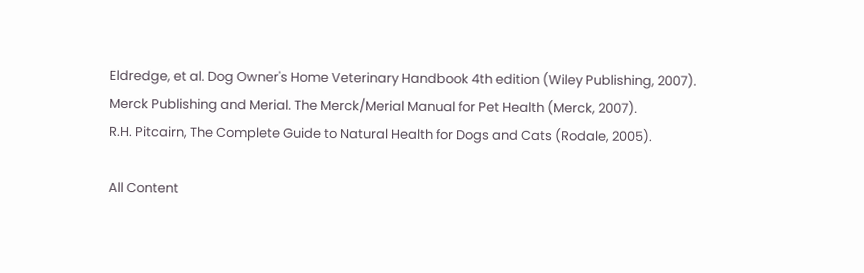Eldredge, et al. Dog Owner's Home Veterinary Handbook 4th edition (Wiley Publishing, 2007).
Merck Publishing and Merial. The Merck/Merial Manual for Pet Health (Merck, 2007).
R.H. Pitcairn, The Complete Guide to Natural Health for Dogs and Cats (Rodale, 2005).

All Content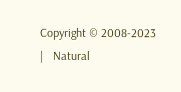Copyright © 2008-2023   |   Natural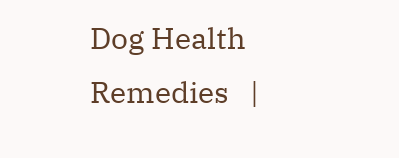Dog Health Remedies   |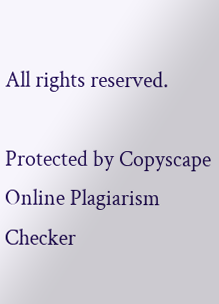All rights reserved.

Protected by Copyscape Online Plagiarism Checker